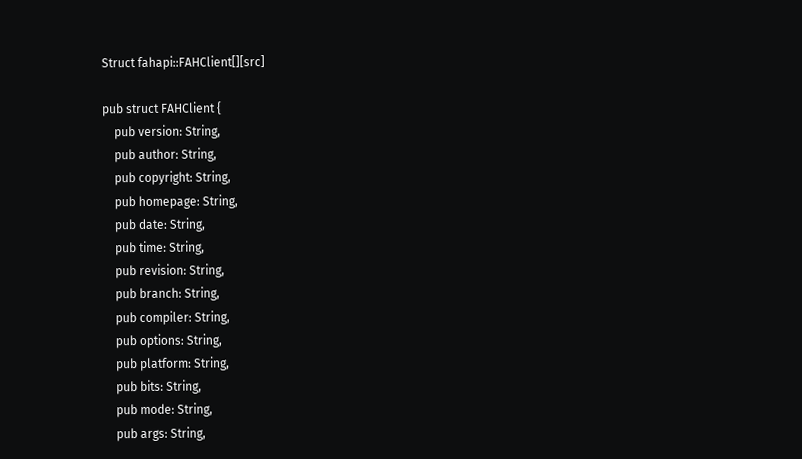Struct fahapi::FAHClient[][src]

pub struct FAHClient {
    pub version: String,
    pub author: String,
    pub copyright: String,
    pub homepage: String,
    pub date: String,
    pub time: String,
    pub revision: String,
    pub branch: String,
    pub compiler: String,
    pub options: String,
    pub platform: String,
    pub bits: String,
    pub mode: String,
    pub args: String,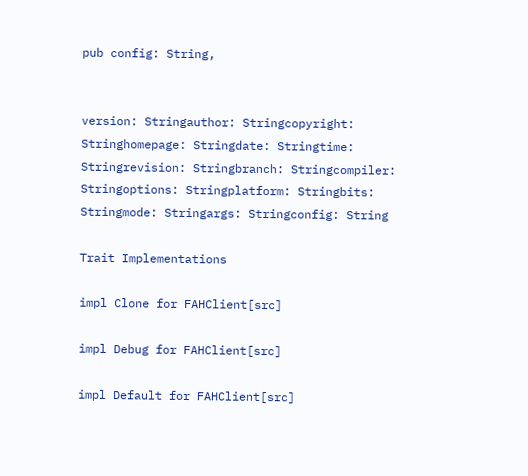pub config: String,


version: Stringauthor: Stringcopyright: Stringhomepage: Stringdate: Stringtime: Stringrevision: Stringbranch: Stringcompiler: Stringoptions: Stringplatform: Stringbits: Stringmode: Stringargs: Stringconfig: String

Trait Implementations

impl Clone for FAHClient[src]

impl Debug for FAHClient[src]

impl Default for FAHClient[src]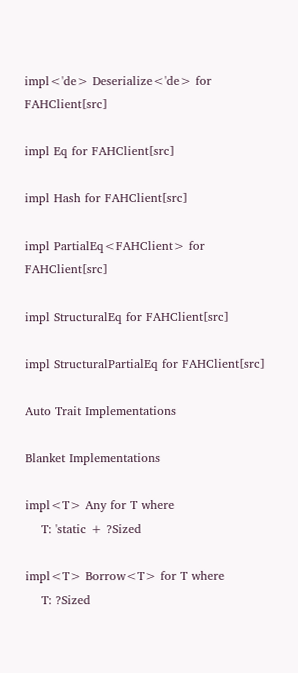impl<'de> Deserialize<'de> for FAHClient[src]

impl Eq for FAHClient[src]

impl Hash for FAHClient[src]

impl PartialEq<FAHClient> for FAHClient[src]

impl StructuralEq for FAHClient[src]

impl StructuralPartialEq for FAHClient[src]

Auto Trait Implementations

Blanket Implementations

impl<T> Any for T where
    T: 'static + ?Sized

impl<T> Borrow<T> for T where
    T: ?Sized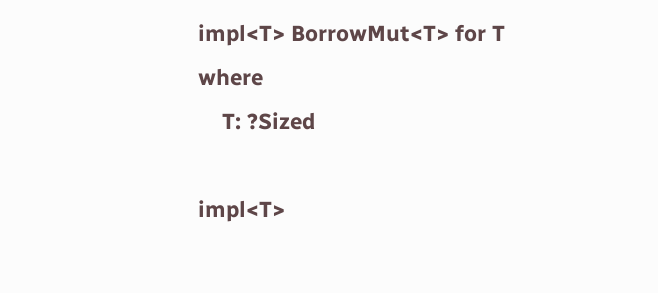impl<T> BorrowMut<T> for T where
    T: ?Sized

impl<T>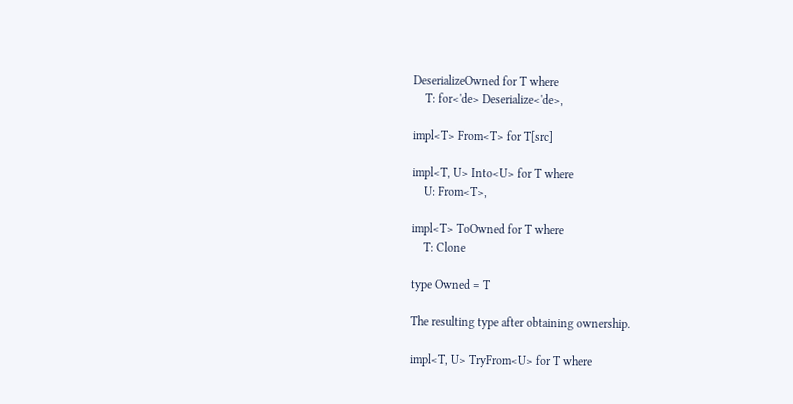DeserializeOwned for T where
    T: for<'de> Deserialize<'de>,

impl<T> From<T> for T[src]

impl<T, U> Into<U> for T where
    U: From<T>,

impl<T> ToOwned for T where
    T: Clone

type Owned = T

The resulting type after obtaining ownership.

impl<T, U> TryFrom<U> for T where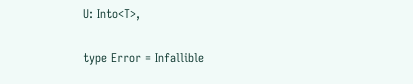U: Into<T>,

type Error = Infallible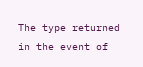The type returned in the event of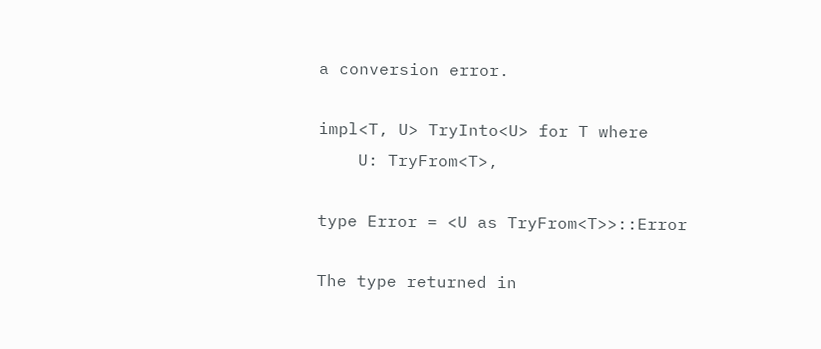a conversion error.

impl<T, U> TryInto<U> for T where
    U: TryFrom<T>,

type Error = <U as TryFrom<T>>::Error

The type returned in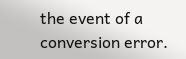the event of a conversion error.